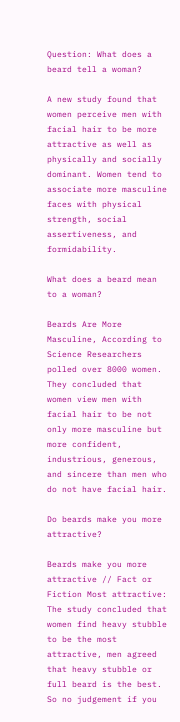Question: What does a beard tell a woman?

A new study found that women perceive men with facial hair to be more attractive as well as physically and socially dominant. Women tend to associate more masculine faces with physical strength, social assertiveness, and formidability.

What does a beard mean to a woman?

Beards Are More Masculine, According to Science Researchers polled over 8000 women. They concluded that women view men with facial hair to be not only more masculine but more confident, industrious, generous, and sincere than men who do not have facial hair.

Do beards make you more attractive?

Beards make you more attractive // Fact or Fiction Most attractive: The study concluded that women find heavy stubble to be the most attractive, men agreed that heavy stubble or full beard is the best. So no judgement if you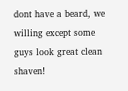dont have a beard, we willing except some guys look great clean shaven!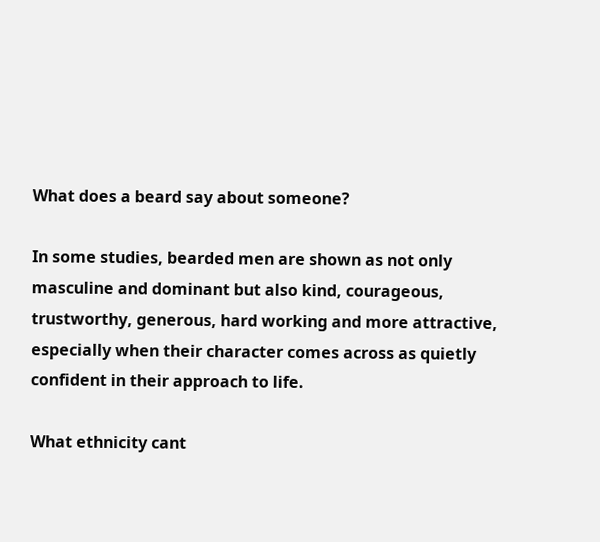What does a beard say about someone?

In some studies, bearded men are shown as not only masculine and dominant but also kind, courageous, trustworthy, generous, hard working and more attractive, especially when their character comes across as quietly confident in their approach to life.

What ethnicity cant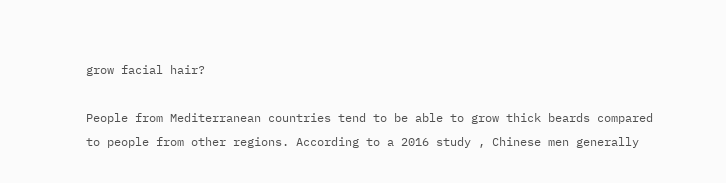grow facial hair?

People from Mediterranean countries tend to be able to grow thick beards compared to people from other regions. According to a 2016 study , Chinese men generally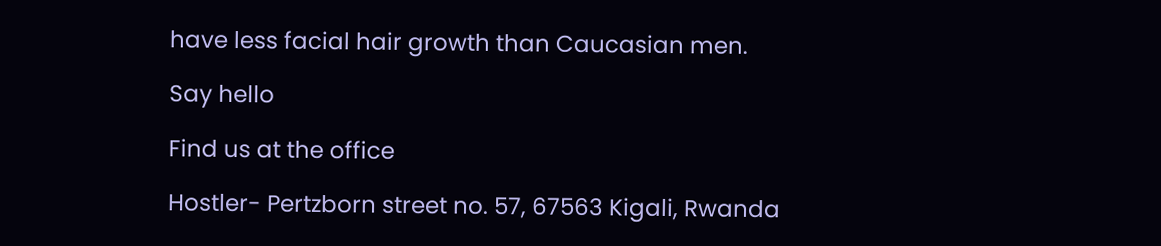have less facial hair growth than Caucasian men.

Say hello

Find us at the office

Hostler- Pertzborn street no. 57, 67563 Kigali, Rwanda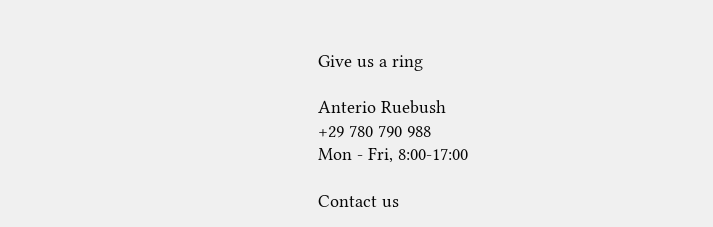Give us a ring

Anterio Ruebush
+29 780 790 988
Mon - Fri, 8:00-17:00

Contact us